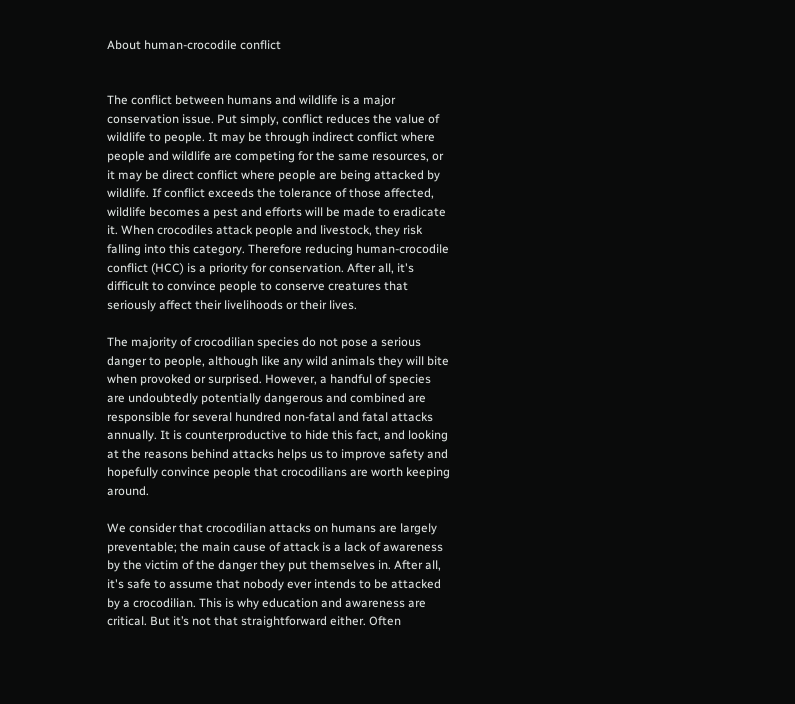About human-crocodile conflict


The conflict between humans and wildlife is a major conservation issue. Put simply, conflict reduces the value of wildlife to people. It may be through indirect conflict where people and wildlife are competing for the same resources, or it may be direct conflict where people are being attacked by wildlife. If conflict exceeds the tolerance of those affected, wildlife becomes a pest and efforts will be made to eradicate it. When crocodiles attack people and livestock, they risk falling into this category. Therefore reducing human-crocodile conflict (HCC) is a priority for conservation. After all, it's difficult to convince people to conserve creatures that seriously affect their livelihoods or their lives.

The majority of crocodilian species do not pose a serious danger to people, although like any wild animals they will bite when provoked or surprised. However, a handful of species are undoubtedly potentially dangerous and combined are responsible for several hundred non-fatal and fatal attacks annually. It is counterproductive to hide this fact, and looking at the reasons behind attacks helps us to improve safety and hopefully convince people that crocodilians are worth keeping around.

We consider that crocodilian attacks on humans are largely preventable; the main cause of attack is a lack of awareness by the victim of the danger they put themselves in. After all, it's safe to assume that nobody ever intends to be attacked by a crocodilian. This is why education and awareness are critical. But it’s not that straightforward either. Often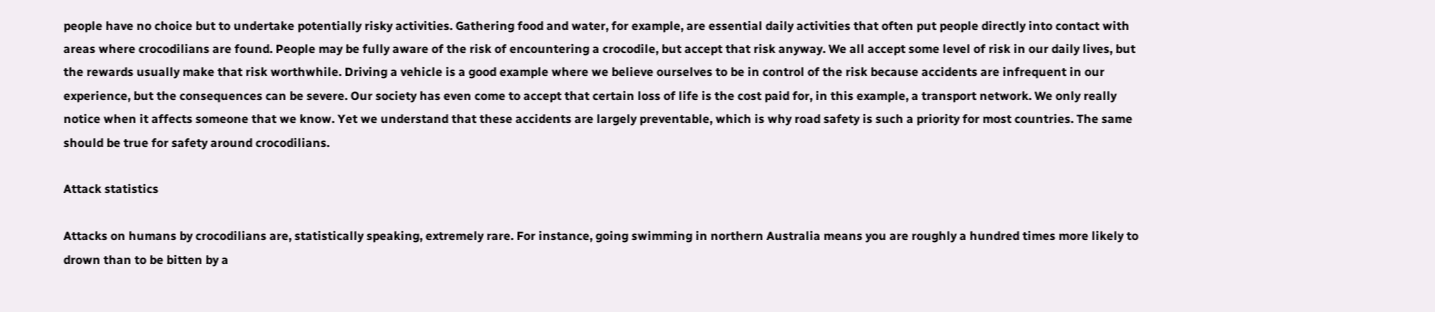people have no choice but to undertake potentially risky activities. Gathering food and water, for example, are essential daily activities that often put people directly into contact with areas where crocodilians are found. People may be fully aware of the risk of encountering a crocodile, but accept that risk anyway. We all accept some level of risk in our daily lives, but the rewards usually make that risk worthwhile. Driving a vehicle is a good example where we believe ourselves to be in control of the risk because accidents are infrequent in our experience, but the consequences can be severe. Our society has even come to accept that certain loss of life is the cost paid for, in this example, a transport network. We only really notice when it affects someone that we know. Yet we understand that these accidents are largely preventable, which is why road safety is such a priority for most countries. The same should be true for safety around crocodilians.

Attack statistics

Attacks on humans by crocodilians are, statistically speaking, extremely rare. For instance, going swimming in northern Australia means you are roughly a hundred times more likely to drown than to be bitten by a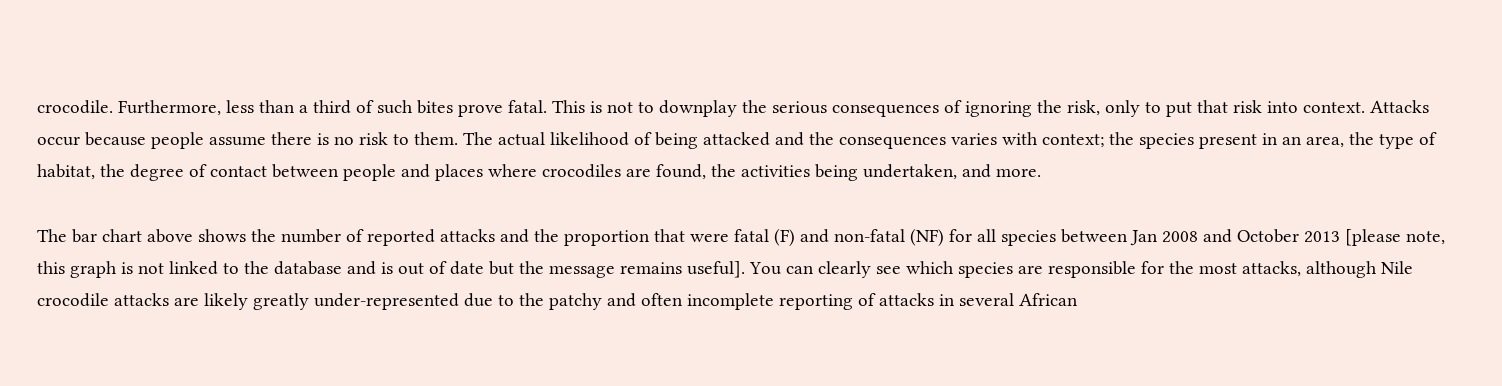crocodile. Furthermore, less than a third of such bites prove fatal. This is not to downplay the serious consequences of ignoring the risk, only to put that risk into context. Attacks occur because people assume there is no risk to them. The actual likelihood of being attacked and the consequences varies with context; the species present in an area, the type of habitat, the degree of contact between people and places where crocodiles are found, the activities being undertaken, and more.

The bar chart above shows the number of reported attacks and the proportion that were fatal (F) and non-fatal (NF) for all species between Jan 2008 and October 2013 [please note, this graph is not linked to the database and is out of date but the message remains useful]. You can clearly see which species are responsible for the most attacks, although Nile crocodile attacks are likely greatly under-represented due to the patchy and often incomplete reporting of attacks in several African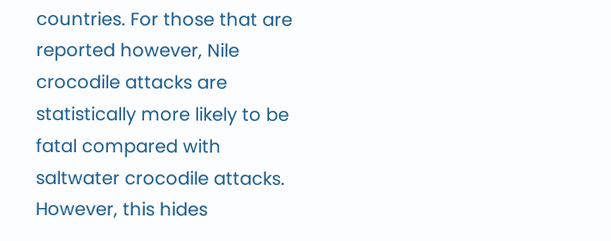countries. For those that are reported however, Nile crocodile attacks are statistically more likely to be fatal compared with saltwater crocodile attacks. However, this hides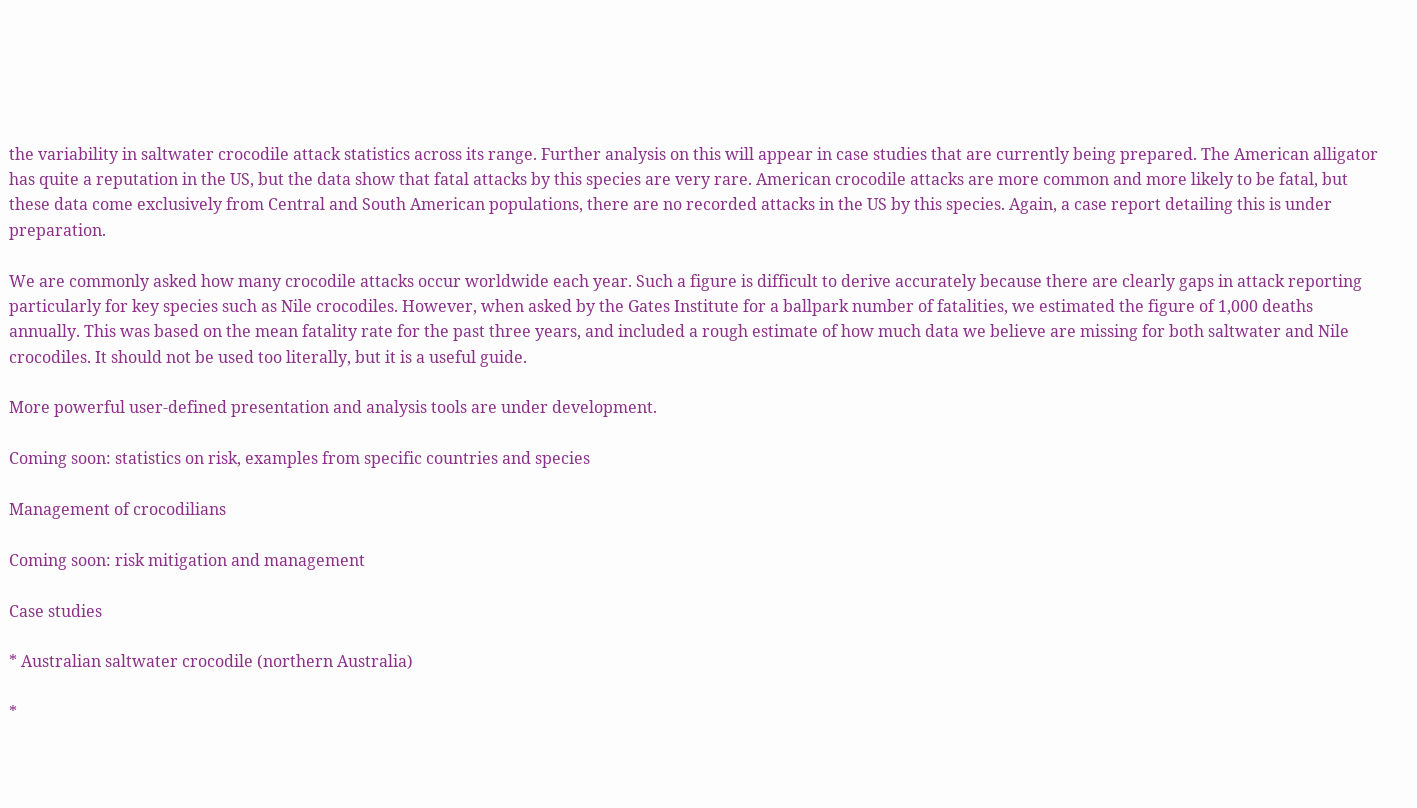the variability in saltwater crocodile attack statistics across its range. Further analysis on this will appear in case studies that are currently being prepared. The American alligator has quite a reputation in the US, but the data show that fatal attacks by this species are very rare. American crocodile attacks are more common and more likely to be fatal, but these data come exclusively from Central and South American populations, there are no recorded attacks in the US by this species. Again, a case report detailing this is under preparation.

We are commonly asked how many crocodile attacks occur worldwide each year. Such a figure is difficult to derive accurately because there are clearly gaps in attack reporting particularly for key species such as Nile crocodiles. However, when asked by the Gates Institute for a ballpark number of fatalities, we estimated the figure of 1,000 deaths annually. This was based on the mean fatality rate for the past three years, and included a rough estimate of how much data we believe are missing for both saltwater and Nile crocodiles. It should not be used too literally, but it is a useful guide.

More powerful user-defined presentation and analysis tools are under development.

Coming soon: statistics on risk, examples from specific countries and species

Management of crocodilians

Coming soon: risk mitigation and management

Case studies

* Australian saltwater crocodile (northern Australia)

*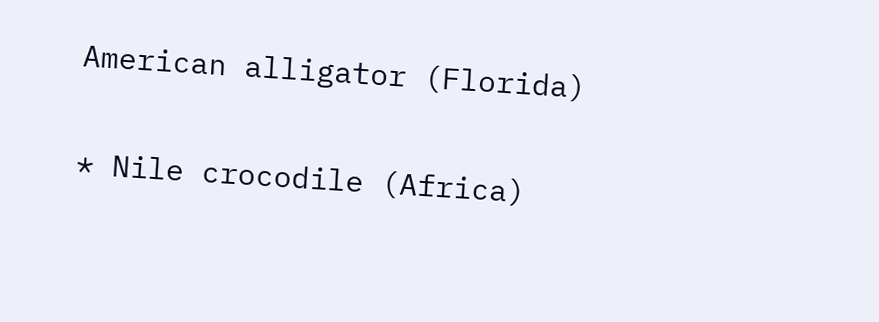American alligator (Florida)

* Nile crocodile (Africa)